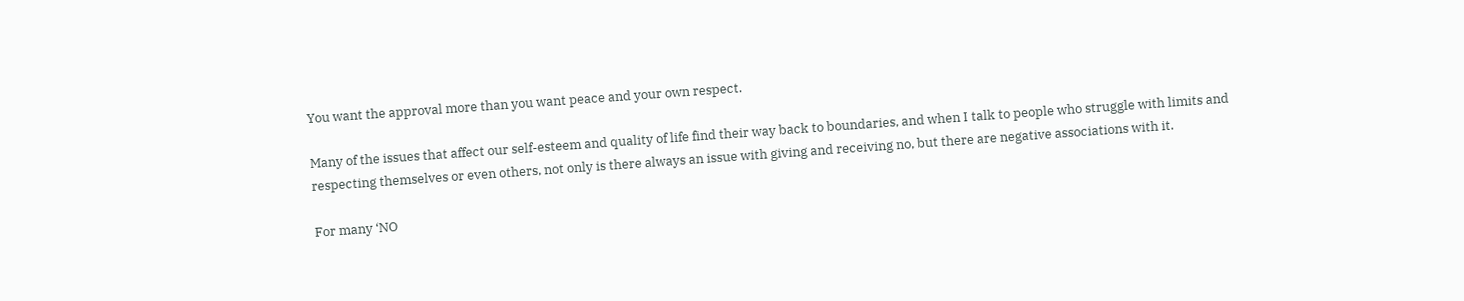You want the approval more than you want peace and your own respect.

Many of the issues that affect our self-esteem and quality of life find their way back to boundaries, and when I talk to people who struggle with limits and respecting themselves or even others, not only is there always an issue with giving and receiving no, but there are negative associations with it.

For many ‘NO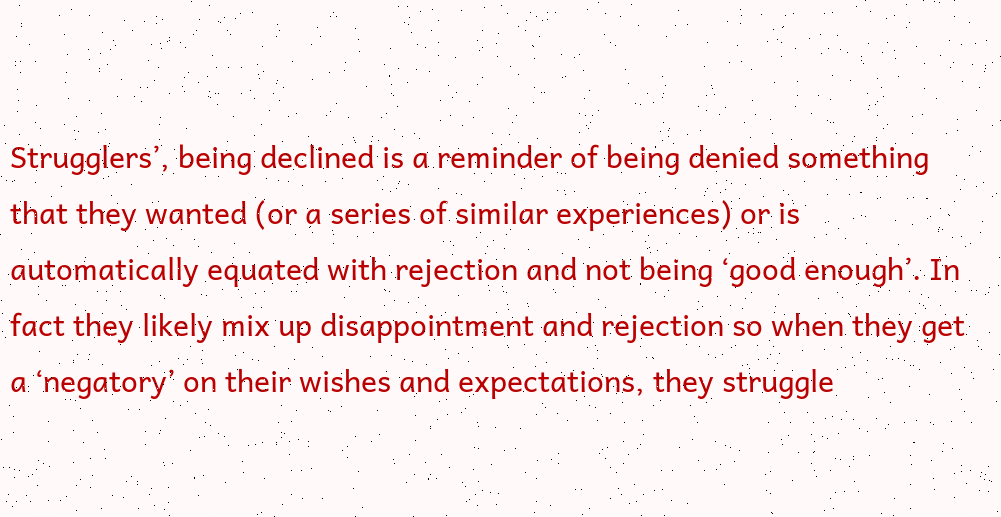Strugglers’, being declined is a reminder of being denied something that they wanted (or a series of similar experiences) or is automatically equated with rejection and not being ‘good enough’. In fact they likely mix up disappointment and rejection so when they get a ‘negatory’ on their wishes and expectations, they struggle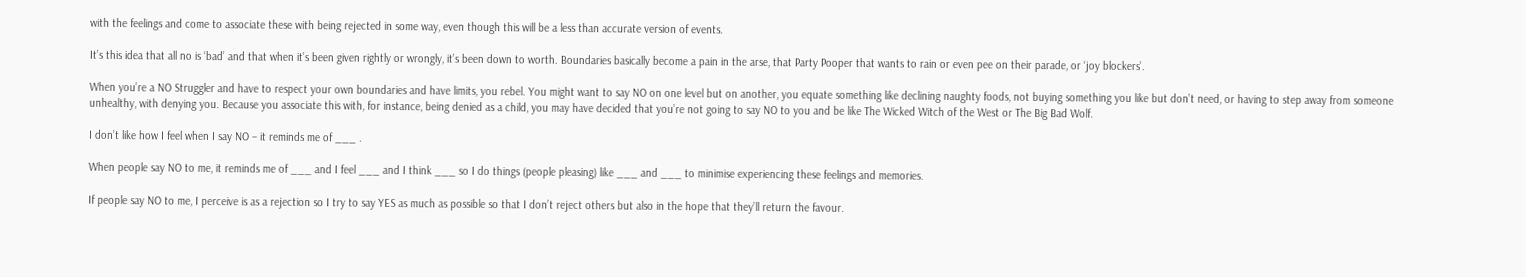with the feelings and come to associate these with being rejected in some way, even though this will be a less than accurate version of events.

It’s this idea that all no is ‘bad’ and that when it’s been given rightly or wrongly, it’s been down to worth. Boundaries basically become a pain in the arse, that Party Pooper that wants to rain or even pee on their parade, or ‘joy blockers’.

When you’re a NO Struggler and have to respect your own boundaries and have limits, you rebel. You might want to say NO on one level but on another, you equate something like declining naughty foods, not buying something you like but don’t need, or having to step away from someone unhealthy, with denying you. Because you associate this with, for instance, being denied as a child, you may have decided that you’re not going to say NO to you and be like The Wicked Witch of the West or The Big Bad Wolf.

I don’t like how I feel when I say NO – it reminds me of ___ .

When people say NO to me, it reminds me of ___ and I feel ___ and I think ___ so I do things (people pleasing) like ___ and ___ to minimise experiencing these feelings and memories.

If people say NO to me, I perceive is as a rejection so I try to say YES as much as possible so that I don’t reject others but also in the hope that they’ll return the favour.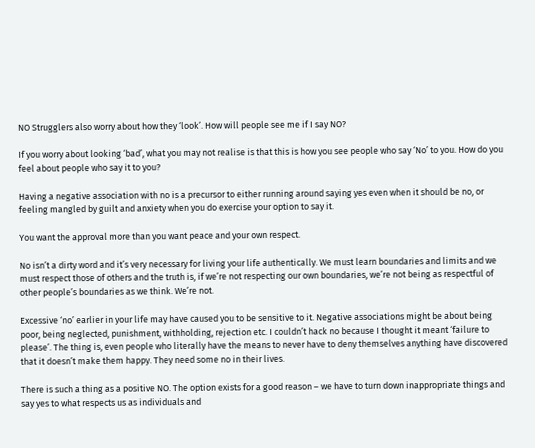NO Strugglers also worry about how they ‘look’. How will people see me if I say NO?

If you worry about looking ‘bad’, what you may not realise is that this is how you see people who say ‘No’ to you. How do you feel about people who say it to you?

Having a negative association with no is a precursor to either running around saying yes even when it should be no, or feeling mangled by guilt and anxiety when you do exercise your option to say it.

You want the approval more than you want peace and your own respect.

No isn’t a dirty word and it’s very necessary for living your life authentically. We must learn boundaries and limits and we must respect those of others and the truth is, if we’re not respecting our own boundaries, we’re not being as respectful of other people’s boundaries as we think. We’re not.

Excessive ‘no’ earlier in your life may have caused you to be sensitive to it. Negative associations might be about being poor, being neglected, punishment, withholding, rejection etc. I couldn’t hack no because I thought it meant ‘failure to please’. The thing is, even people who literally have the means to never have to deny themselves anything have discovered that it doesn’t make them happy. They need some no in their lives.

There is such a thing as a positive NO. The option exists for a good reason – we have to turn down inappropriate things and say yes to what respects us as individuals and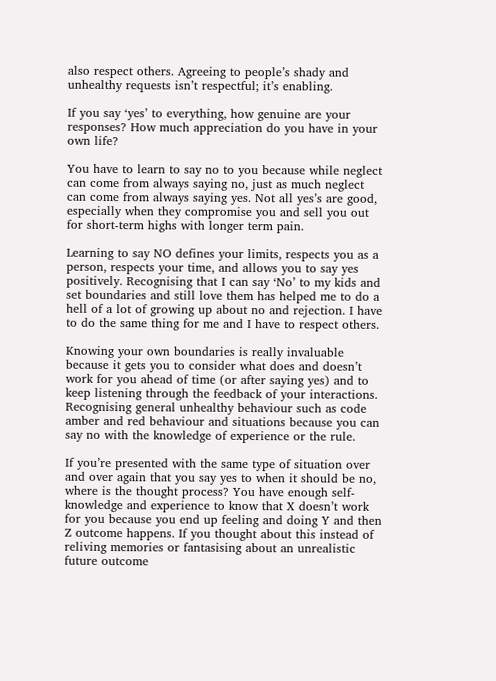also respect others. Agreeing to people’s shady and unhealthy requests isn’t respectful; it’s enabling.

If you say ‘yes’ to everything, how genuine are your responses? How much appreciation do you have in your own life?

You have to learn to say no to you because while neglect can come from always saying no, just as much neglect can come from always saying yes. Not all yes’s are good, especially when they compromise you and sell you out for short-term highs with longer term pain.

Learning to say NO defines your limits, respects you as a person, respects your time, and allows you to say yes positively. Recognising that I can say ‘No’ to my kids and set boundaries and still love them has helped me to do a hell of a lot of growing up about no and rejection. I have to do the same thing for me and I have to respect others.

Knowing your own boundaries is really invaluable because it gets you to consider what does and doesn’t work for you ahead of time (or after saying yes) and to keep listening through the feedback of your interactions. Recognising general unhealthy behaviour such as code amber and red behaviour and situations because you can say no with the knowledge of experience or the rule.

If you’re presented with the same type of situation over and over again that you say yes to when it should be no, where is the thought process? You have enough self-knowledge and experience to know that X doesn’t work for you because you end up feeling and doing Y and then Z outcome happens. If you thought about this instead of reliving memories or fantasising about an unrealistic future outcome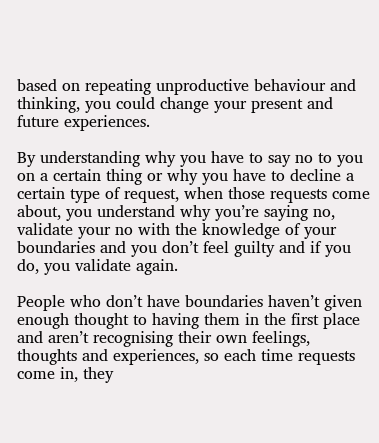based on repeating unproductive behaviour and thinking, you could change your present and future experiences.

By understanding why you have to say no to you on a certain thing or why you have to decline a certain type of request, when those requests come about, you understand why you’re saying no, validate your no with the knowledge of your boundaries and you don’t feel guilty and if you do, you validate again.

People who don’t have boundaries haven’t given enough thought to having them in the first place and aren’t recognising their own feelings, thoughts and experiences, so each time requests come in, they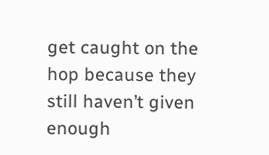get caught on the hop because they still haven’t given enough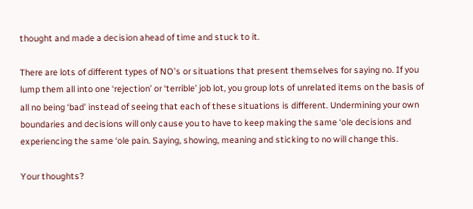thought and made a decision ahead of time and stuck to it.

There are lots of different types of NO’s or situations that present themselves for saying no. If you lump them all into one ‘rejection’ or ‘terrible’ job lot, you group lots of unrelated items on the basis of all no being ‘bad’ instead of seeing that each of these situations is different. Undermining your own boundaries and decisions will only cause you to have to keep making the same ‘ole decisions and experiencing the same ‘ole pain. Saying, showing, meaning and sticking to no will change this.

Your thoughts?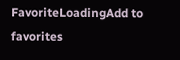FavoriteLoadingAdd to favorites